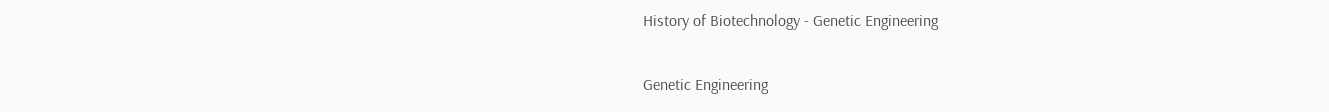History of Biotechnology - Genetic Engineering

Genetic Engineering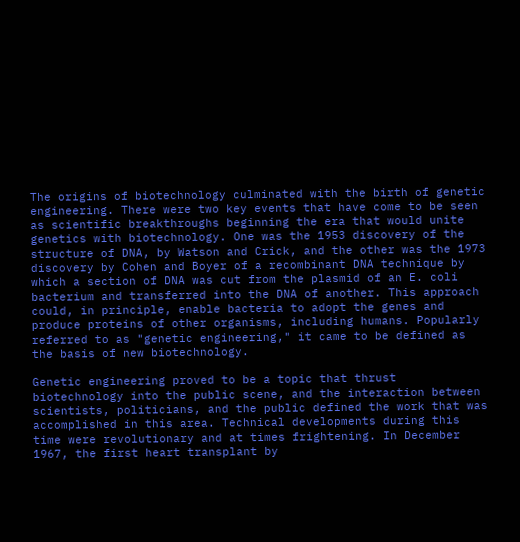The origins of biotechnology culminated with the birth of genetic engineering. There were two key events that have come to be seen as scientific breakthroughs beginning the era that would unite genetics with biotechnology. One was the 1953 discovery of the structure of DNA, by Watson and Crick, and the other was the 1973 discovery by Cohen and Boyer of a recombinant DNA technique by which a section of DNA was cut from the plasmid of an E. coli bacterium and transferred into the DNA of another. This approach could, in principle, enable bacteria to adopt the genes and produce proteins of other organisms, including humans. Popularly referred to as "genetic engineering," it came to be defined as the basis of new biotechnology.

Genetic engineering proved to be a topic that thrust biotechnology into the public scene, and the interaction between scientists, politicians, and the public defined the work that was accomplished in this area. Technical developments during this time were revolutionary and at times frightening. In December 1967, the first heart transplant by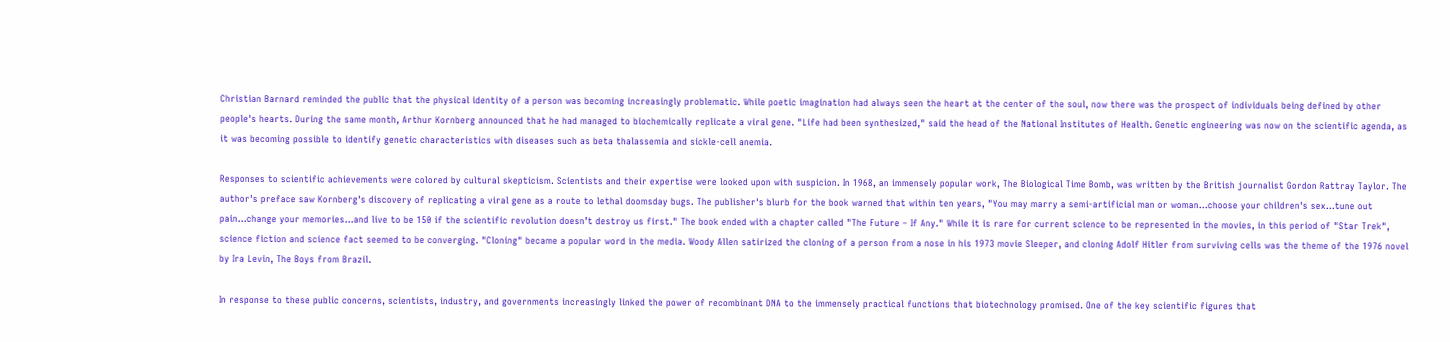Christian Barnard reminded the public that the physical identity of a person was becoming increasingly problematic. While poetic imagination had always seen the heart at the center of the soul, now there was the prospect of individuals being defined by other people's hearts. During the same month, Arthur Kornberg announced that he had managed to biochemically replicate a viral gene. "Life had been synthesized," said the head of the National Institutes of Health. Genetic engineering was now on the scientific agenda, as it was becoming possible to identify genetic characteristics with diseases such as beta thalassemia and sickle-cell anemia.

Responses to scientific achievements were colored by cultural skepticism. Scientists and their expertise were looked upon with suspicion. In 1968, an immensely popular work, The Biological Time Bomb, was written by the British journalist Gordon Rattray Taylor. The author's preface saw Kornberg's discovery of replicating a viral gene as a route to lethal doomsday bugs. The publisher's blurb for the book warned that within ten years, "You may marry a semi-artificial man or woman…choose your children's sex…tune out pain…change your memories…and live to be 150 if the scientific revolution doesn’t destroy us first." The book ended with a chapter called "The Future – If Any." While it is rare for current science to be represented in the movies, in this period of "Star Trek", science fiction and science fact seemed to be converging. "Cloning" became a popular word in the media. Woody Allen satirized the cloning of a person from a nose in his 1973 movie Sleeper, and cloning Adolf Hitler from surviving cells was the theme of the 1976 novel by Ira Levin, The Boys from Brazil.

In response to these public concerns, scientists, industry, and governments increasingly linked the power of recombinant DNA to the immensely practical functions that biotechnology promised. One of the key scientific figures that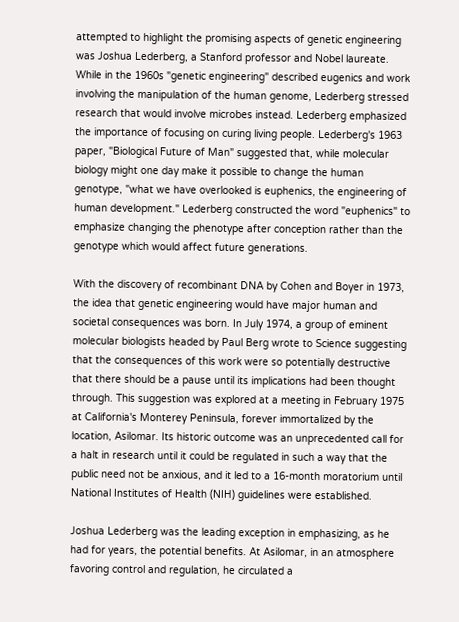attempted to highlight the promising aspects of genetic engineering was Joshua Lederberg, a Stanford professor and Nobel laureate. While in the 1960s "genetic engineering" described eugenics and work involving the manipulation of the human genome, Lederberg stressed research that would involve microbes instead. Lederberg emphasized the importance of focusing on curing living people. Lederberg's 1963 paper, "Biological Future of Man" suggested that, while molecular biology might one day make it possible to change the human genotype, "what we have overlooked is euphenics, the engineering of human development." Lederberg constructed the word "euphenics" to emphasize changing the phenotype after conception rather than the genotype which would affect future generations.

With the discovery of recombinant DNA by Cohen and Boyer in 1973, the idea that genetic engineering would have major human and societal consequences was born. In July 1974, a group of eminent molecular biologists headed by Paul Berg wrote to Science suggesting that the consequences of this work were so potentially destructive that there should be a pause until its implications had been thought through. This suggestion was explored at a meeting in February 1975 at California's Monterey Peninsula, forever immortalized by the location, Asilomar. Its historic outcome was an unprecedented call for a halt in research until it could be regulated in such a way that the public need not be anxious, and it led to a 16-month moratorium until National Institutes of Health (NIH) guidelines were established.

Joshua Lederberg was the leading exception in emphasizing, as he had for years, the potential benefits. At Asilomar, in an atmosphere favoring control and regulation, he circulated a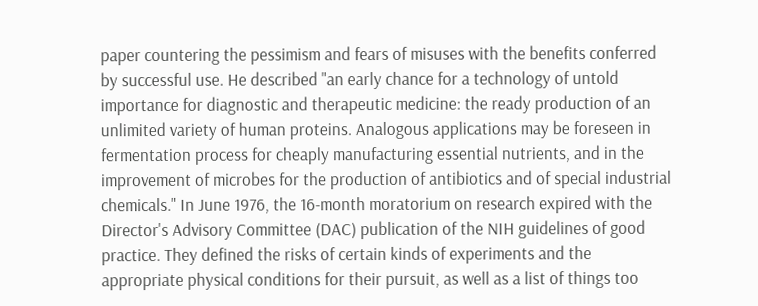paper countering the pessimism and fears of misuses with the benefits conferred by successful use. He described "an early chance for a technology of untold importance for diagnostic and therapeutic medicine: the ready production of an unlimited variety of human proteins. Analogous applications may be foreseen in fermentation process for cheaply manufacturing essential nutrients, and in the improvement of microbes for the production of antibiotics and of special industrial chemicals." In June 1976, the 16-month moratorium on research expired with the Director's Advisory Committee (DAC) publication of the NIH guidelines of good practice. They defined the risks of certain kinds of experiments and the appropriate physical conditions for their pursuit, as well as a list of things too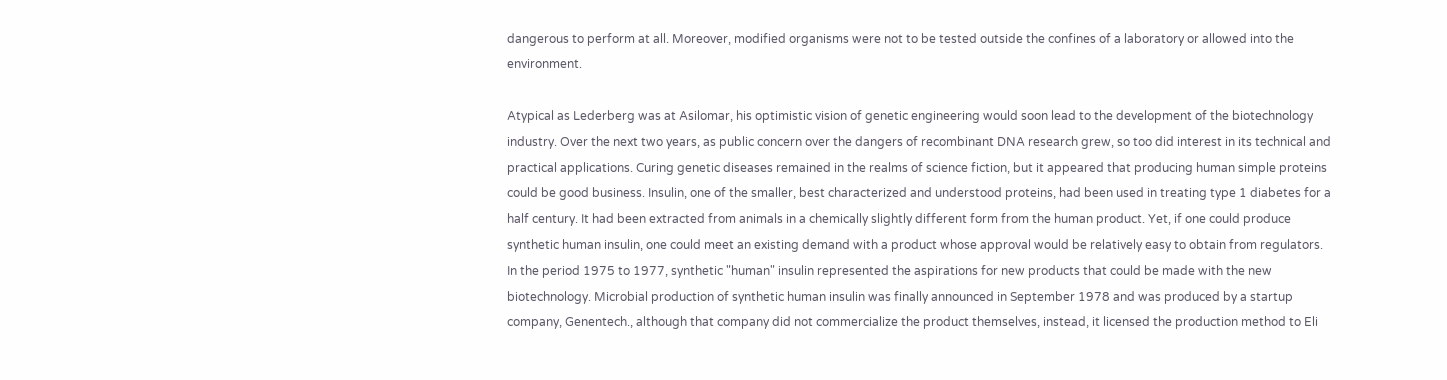dangerous to perform at all. Moreover, modified organisms were not to be tested outside the confines of a laboratory or allowed into the environment.

Atypical as Lederberg was at Asilomar, his optimistic vision of genetic engineering would soon lead to the development of the biotechnology industry. Over the next two years, as public concern over the dangers of recombinant DNA research grew, so too did interest in its technical and practical applications. Curing genetic diseases remained in the realms of science fiction, but it appeared that producing human simple proteins could be good business. Insulin, one of the smaller, best characterized and understood proteins, had been used in treating type 1 diabetes for a half century. It had been extracted from animals in a chemically slightly different form from the human product. Yet, if one could produce synthetic human insulin, one could meet an existing demand with a product whose approval would be relatively easy to obtain from regulators. In the period 1975 to 1977, synthetic "human" insulin represented the aspirations for new products that could be made with the new biotechnology. Microbial production of synthetic human insulin was finally announced in September 1978 and was produced by a startup company, Genentech., although that company did not commercialize the product themselves, instead, it licensed the production method to Eli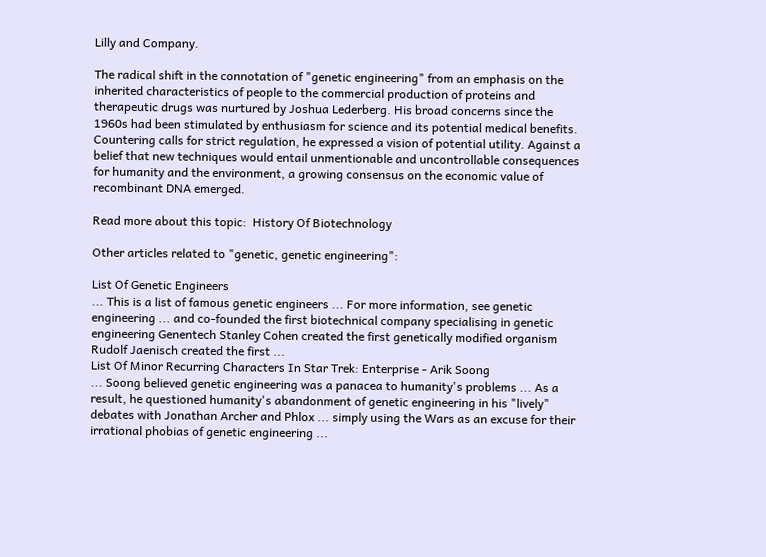Lilly and Company.

The radical shift in the connotation of "genetic engineering" from an emphasis on the inherited characteristics of people to the commercial production of proteins and therapeutic drugs was nurtured by Joshua Lederberg. His broad concerns since the 1960s had been stimulated by enthusiasm for science and its potential medical benefits. Countering calls for strict regulation, he expressed a vision of potential utility. Against a belief that new techniques would entail unmentionable and uncontrollable consequences for humanity and the environment, a growing consensus on the economic value of recombinant DNA emerged.

Read more about this topic:  History Of Biotechnology

Other articles related to "genetic, genetic engineering":

List Of Genetic Engineers
... This is a list of famous genetic engineers ... For more information, see genetic engineering ... and co-founded the first biotechnical company specialising in genetic engineering Genentech Stanley Cohen created the first genetically modified organism Rudolf Jaenisch created the first ...
List Of Minor Recurring Characters In Star Trek: Enterprise - Arik Soong
... Soong believed genetic engineering was a panacea to humanity's problems ... As a result, he questioned humanity's abandonment of genetic engineering in his "lively" debates with Jonathan Archer and Phlox ... simply using the Wars as an excuse for their irrational phobias of genetic engineering ...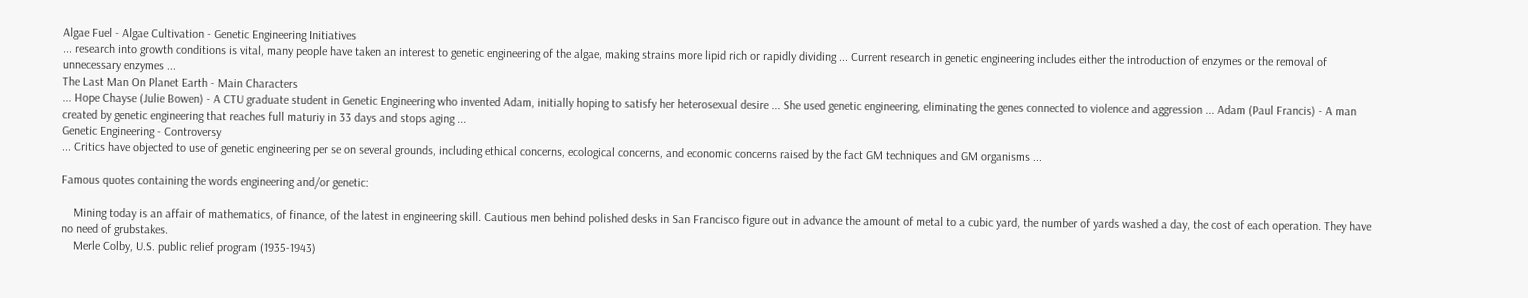Algae Fuel - Algae Cultivation - Genetic Engineering Initiatives
... research into growth conditions is vital, many people have taken an interest to genetic engineering of the algae, making strains more lipid rich or rapidly dividing ... Current research in genetic engineering includes either the introduction of enzymes or the removal of unnecessary enzymes ...
The Last Man On Planet Earth - Main Characters
... Hope Chayse (Julie Bowen) - A CTU graduate student in Genetic Engineering who invented Adam, initially hoping to satisfy her heterosexual desire ... She used genetic engineering, eliminating the genes connected to violence and aggression ... Adam (Paul Francis) - A man created by genetic engineering that reaches full maturiy in 33 days and stops aging ...
Genetic Engineering - Controversy
... Critics have objected to use of genetic engineering per se on several grounds, including ethical concerns, ecological concerns, and economic concerns raised by the fact GM techniques and GM organisms ...

Famous quotes containing the words engineering and/or genetic:

    Mining today is an affair of mathematics, of finance, of the latest in engineering skill. Cautious men behind polished desks in San Francisco figure out in advance the amount of metal to a cubic yard, the number of yards washed a day, the cost of each operation. They have no need of grubstakes.
    Merle Colby, U.S. public relief program (1935-1943)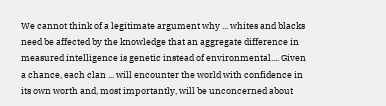We cannot think of a legitimate argument why ... whites and blacks need be affected by the knowledge that an aggregate difference in measured intelligence is genetic instead of environmental.... Given a chance, each clan ... will encounter the world with confidence in its own worth and, most importantly, will be unconcerned about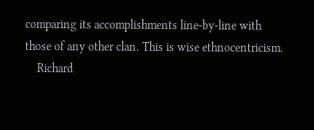comparing its accomplishments line-by-line with those of any other clan. This is wise ethnocentricism.
    Richard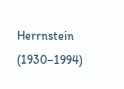Herrnstein (1930–1994)